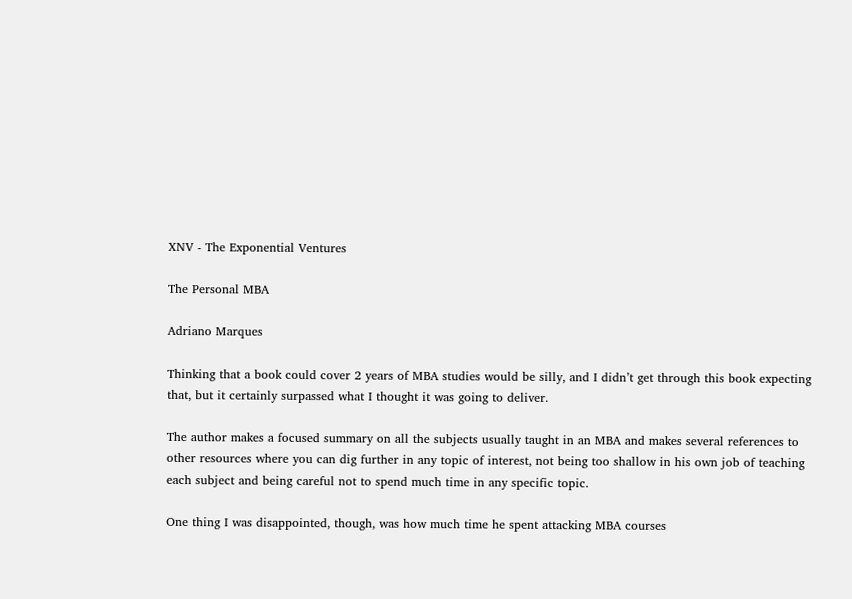XNV - The Exponential Ventures

The Personal MBA

Adriano Marques

Thinking that a book could cover 2 years of MBA studies would be silly, and I didn’t get through this book expecting that, but it certainly surpassed what I thought it was going to deliver.

The author makes a focused summary on all the subjects usually taught in an MBA and makes several references to other resources where you can dig further in any topic of interest, not being too shallow in his own job of teaching each subject and being careful not to spend much time in any specific topic.

One thing I was disappointed, though, was how much time he spent attacking MBA courses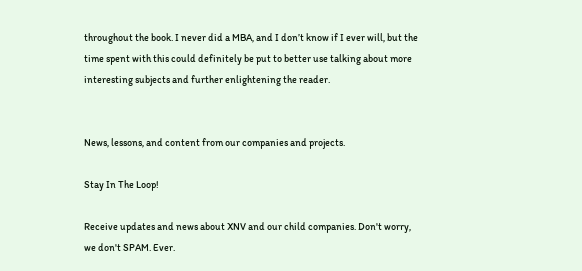throughout the book. I never did a MBA, and I don’t know if I ever will, but the time spent with this could definitely be put to better use talking about more interesting subjects and further enlightening the reader.


News, lessons, and content from our companies and projects.

Stay In The Loop!

Receive updates and news about XNV and our child companies. Don't worry, we don't SPAM. Ever.